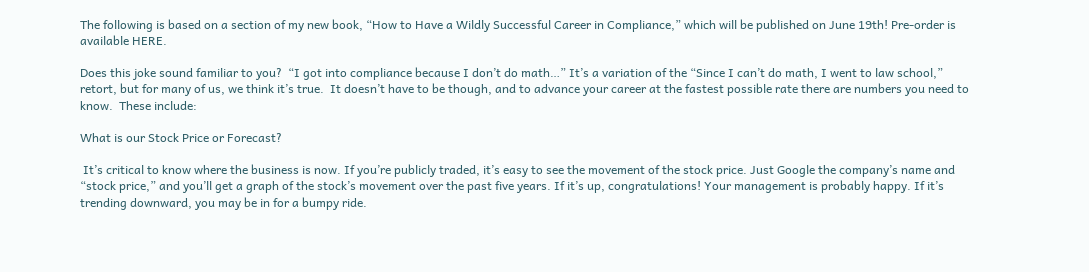The following is based on a section of my new book, “How to Have a Wildly Successful Career in Compliance,” which will be published on June 19th! Pre-order is available HERE.

Does this joke sound familiar to you?  “I got into compliance because I don’t do math…” It’s a variation of the “Since I can’t do math, I went to law school,” retort, but for many of us, we think it’s true.  It doesn’t have to be though, and to advance your career at the fastest possible rate there are numbers you need to know.  These include:

What is our Stock Price or Forecast?

 It’s critical to know where the business is now. If you’re publicly traded, it’s easy to see the movement of the stock price. Just Google the company’s name and “stock price,” and you’ll get a graph of the stock’s movement over the past five years. If it’s up, congratulations! Your management is probably happy. If it’s trending downward, you may be in for a bumpy ride.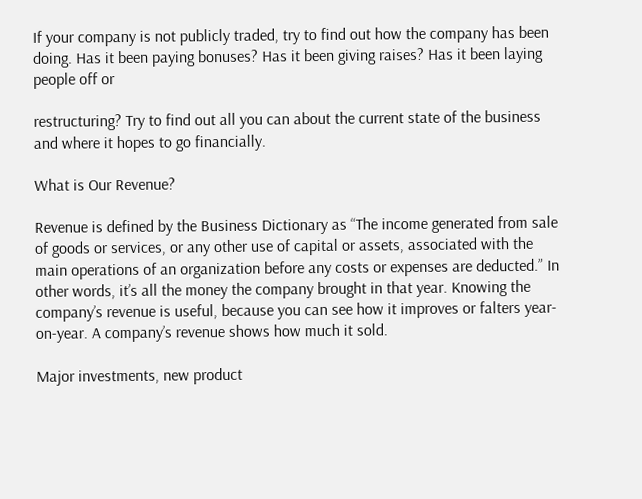If your company is not publicly traded, try to find out how the company has been doing. Has it been paying bonuses? Has it been giving raises? Has it been laying people off or

restructuring? Try to find out all you can about the current state of the business and where it hopes to go financially.

What is Our Revenue?

Revenue is defined by the Business Dictionary as “The income generated from sale of goods or services, or any other use of capital or assets, associated with the main operations of an organization before any costs or expenses are deducted.” In other words, it’s all the money the company brought in that year. Knowing the company’s revenue is useful, because you can see how it improves or falters year-on-year. A company’s revenue shows how much it sold.

Major investments, new product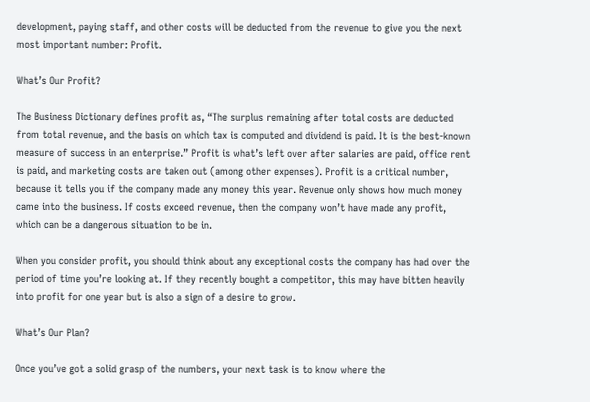development, paying staff, and other costs will be deducted from the revenue to give you the next most important number: Profit.

What’s Our Profit?

The Business Dictionary defines profit as, “The surplus remaining after total costs are deducted from total revenue, and the basis on which tax is computed and dividend is paid. It is the best-known measure of success in an enterprise.” Profit is what’s left over after salaries are paid, office rent is paid, and marketing costs are taken out (among other expenses). Profit is a critical number, because it tells you if the company made any money this year. Revenue only shows how much money came into the business. If costs exceed revenue, then the company won’t have made any profit, which can be a dangerous situation to be in.

When you consider profit, you should think about any exceptional costs the company has had over the period of time you’re looking at. If they recently bought a competitor, this may have bitten heavily into profit for one year but is also a sign of a desire to grow.

What’s Our Plan?

Once you’ve got a solid grasp of the numbers, your next task is to know where the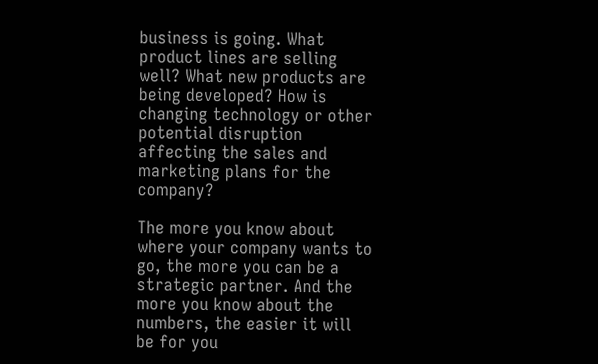business is going. What product lines are selling well? What new products are being developed? How is changing technology or other potential disruption affecting the sales and marketing plans for the company?

The more you know about where your company wants to go, the more you can be a strategic partner. And the more you know about the numbers, the easier it will be for you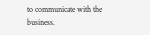to communicate with the business.